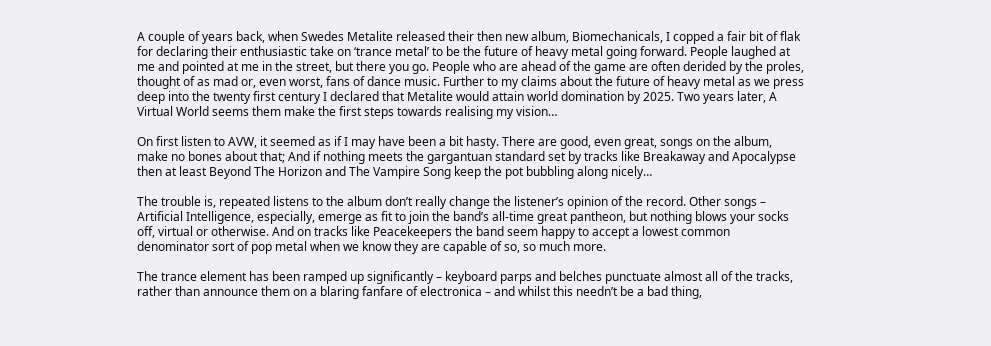A couple of years back, when Swedes Metalite released their then new album, Biomechanicals, I copped a fair bit of flak for declaring their enthusiastic take on ‘trance metal’ to be the future of heavy metal going forward. People laughed at me and pointed at me in the street, but there you go. People who are ahead of the game are often derided by the proles, thought of as mad or, even worst, fans of dance music. Further to my claims about the future of heavy metal as we press deep into the twenty first century I declared that Metalite would attain world domination by 2025. Two years later, A Virtual World seems them make the first steps towards realising my vision…

On first listen to AVW, it seemed as if I may have been a bit hasty. There are good, even great, songs on the album, make no bones about that; And if nothing meets the gargantuan standard set by tracks like Breakaway and Apocalypse then at least Beyond The Horizon and The Vampire Song keep the pot bubbling along nicely…

The trouble is, repeated listens to the album don’t really change the listener’s opinion of the record. Other songs – Artificial Intelligence, especially, emerge as fit to join the band’s all-time great pantheon, but nothing blows your socks off, virtual or otherwise. And on tracks like Peacekeepers the band seem happy to accept a lowest common denominator sort of pop metal when we know they are capable of so, so much more.

The trance element has been ramped up significantly – keyboard parps and belches punctuate almost all of the tracks, rather than announce them on a blaring fanfare of electronica – and whilst this needn’t be a bad thing,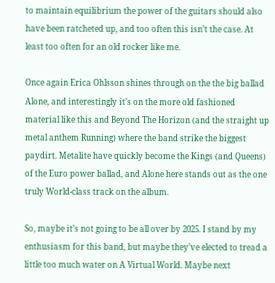to maintain equilibrium the power of the guitars should also have been ratcheted up, and too often this isn’t the case. At least too often for an old rocker like me.

Once again Erica Ohlsson shines through on the the big ballad Alone, and interestingly it’s on the more old fashioned material like this and Beyond The Horizon (and the straight up metal anthem Running) where the band strike the biggest paydirt. Metalite have quickly become the Kings (and Queens) of the Euro power ballad, and Alone here stands out as the one truly World-class track on the album.

So, maybe it’s not going to be all over by 2025. I stand by my enthusiasm for this band, but maybe they’ve elected to tread a little too much water on A Virtual World. Maybe next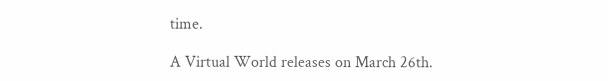time.

A Virtual World releases on March 26th.